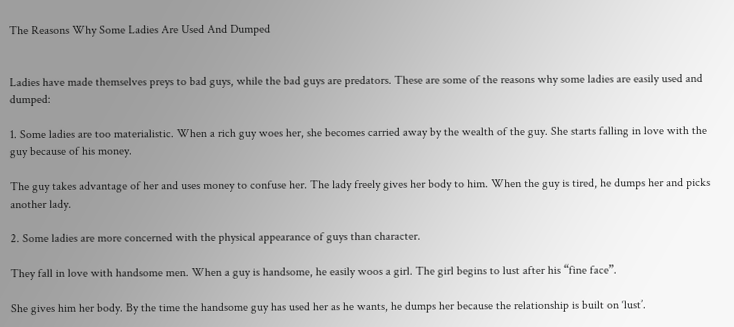The Reasons Why Some Ladies Are Used And Dumped


Ladies have made themselves preys to bad guys, while the bad guys are predators. These are some of the reasons why some ladies are easily used and dumped:

1. Some ladies are too materialistic. When a rich guy woes her, she becomes carried away by the wealth of the guy. She starts falling in love with the guy because of his money.

The guy takes advantage of her and uses money to confuse her. The lady freely gives her body to him. When the guy is tired, he dumps her and picks another lady.

2. Some ladies are more concerned with the physical appearance of guys than character.

They fall in love with handsome men. When a guy is handsome, he easily woos a girl. The girl begins to lust after his “fine face”.

She gives him her body. By the time the handsome guy has used her as he wants, he dumps her because the relationship is built on ‘lust’.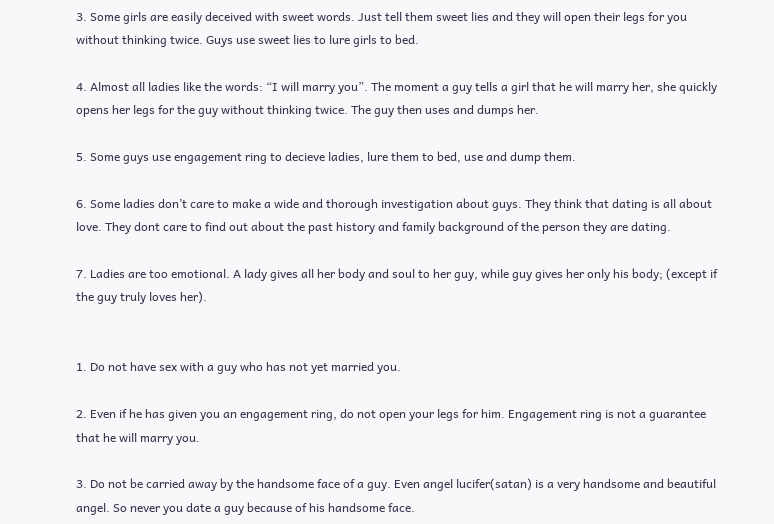3. Some girls are easily deceived with sweet words. Just tell them sweet lies and they will open their legs for you without thinking twice. Guys use sweet lies to lure girls to bed.

4. Almost all ladies like the words: “I will marry you”. The moment a guy tells a girl that he will marry her, she quickly opens her legs for the guy without thinking twice. The guy then uses and dumps her.

5. Some guys use engagement ring to decieve ladies, lure them to bed, use and dump them.

6. Some ladies don’t care to make a wide and thorough investigation about guys. They think that dating is all about love. They dont care to find out about the past history and family background of the person they are dating.

7. Ladies are too emotional. A lady gives all her body and soul to her guy, while guy gives her only his body; (except if the guy truly loves her).


1. Do not have sex with a guy who has not yet married you.

2. Even if he has given you an engagement ring, do not open your legs for him. Engagement ring is not a guarantee that he will marry you.

3. Do not be carried away by the handsome face of a guy. Even angel lucifer(satan) is a very handsome and beautiful angel. So never you date a guy because of his handsome face.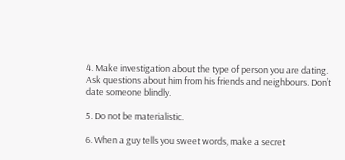4. Make investigation about the type of person you are dating. Ask questions about him from his friends and neighbours. Don’t date someone blindly.

5. Do not be materialistic.

6. When a guy tells you sweet words, make a secret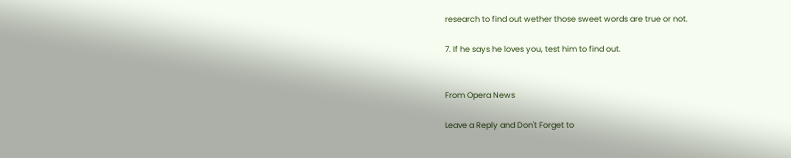research to find out wether those sweet words are true or not.

7. If he says he loves you, test him to find out.


From Opera News

Leave a Reply and Don't Forget to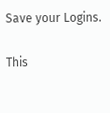Save your Logins.

This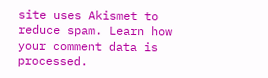site uses Akismet to reduce spam. Learn how your comment data is processed.